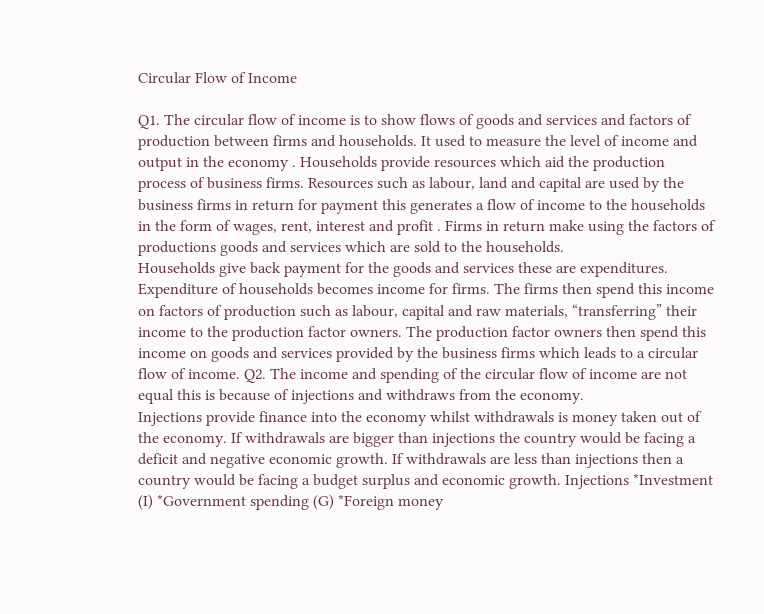Circular Flow of Income

Q1. The circular flow of income is to show flows of goods and services and factors of production between firms and households. It used to measure the level of income and output in the economy . Households provide resources which aid the production process of business firms. Resources such as labour, land and capital are used by the business firms in return for payment this generates a flow of income to the households in the form of wages, rent, interest and profit . Firms in return make using the factors of productions goods and services which are sold to the households.
Households give back payment for the goods and services these are expenditures. Expenditure of households becomes income for firms. The firms then spend this income on factors of production such as labour, capital and raw materials, “transferring” their income to the production factor owners. The production factor owners then spend this income on goods and services provided by the business firms which leads to a circular flow of income. Q2. The income and spending of the circular flow of income are not equal this is because of injections and withdraws from the economy.
Injections provide finance into the economy whilst withdrawals is money taken out of the economy. If withdrawals are bigger than injections the country would be facing a deficit and negative economic growth. If withdrawals are less than injections then a country would be facing a budget surplus and economic growth. Injections *Investment (I) *Government spending (G) *Foreign money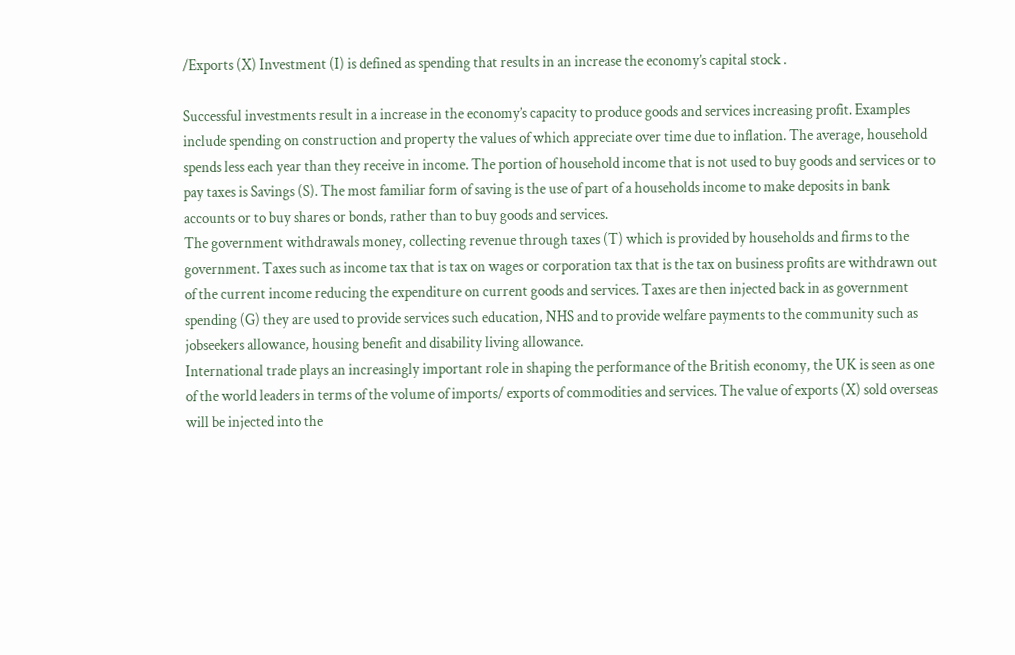/Exports (X) Investment (I) is defined as spending that results in an increase the economy’s capital stock .

Successful investments result in a increase in the economy’s capacity to produce goods and services increasing profit. Examples include spending on construction and property the values of which appreciate over time due to inflation. The average, household spends less each year than they receive in income. The portion of household income that is not used to buy goods and services or to pay taxes is Savings (S). The most familiar form of saving is the use of part of a households income to make deposits in bank accounts or to buy shares or bonds, rather than to buy goods and services.
The government withdrawals money, collecting revenue through taxes (T) which is provided by households and firms to the government. Taxes such as income tax that is tax on wages or corporation tax that is the tax on business profits are withdrawn out of the current income reducing the expenditure on current goods and services. Taxes are then injected back in as government spending (G) they are used to provide services such education, NHS and to provide welfare payments to the community such as jobseekers allowance, housing benefit and disability living allowance.
International trade plays an increasingly important role in shaping the performance of the British economy, the UK is seen as one of the world leaders in terms of the volume of imports/ exports of commodities and services. The value of exports (X) sold overseas will be injected into the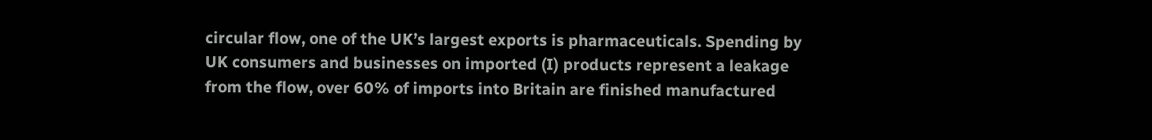circular flow, one of the UK’s largest exports is pharmaceuticals. Spending by UK consumers and businesses on imported (I) products represent a leakage from the flow, over 60% of imports into Britain are finished manufactured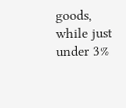goods, while just under 3%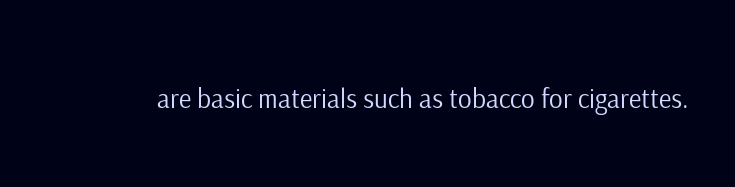are basic materials such as tobacco for cigarettes.